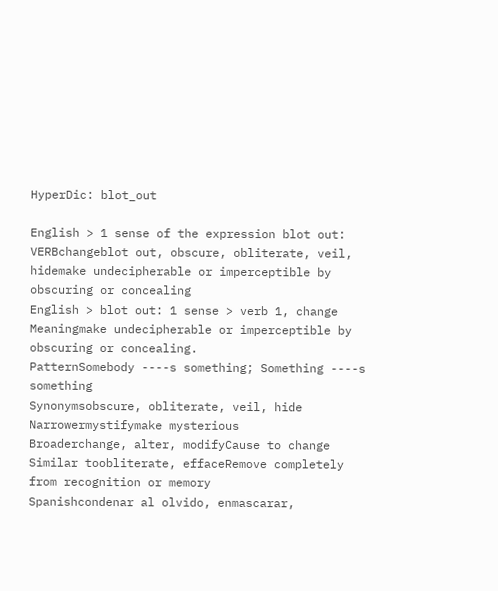HyperDic: blot_out

English > 1 sense of the expression blot out:
VERBchangeblot out, obscure, obliterate, veil, hidemake undecipherable or imperceptible by obscuring or concealing
English > blot out: 1 sense > verb 1, change
Meaningmake undecipherable or imperceptible by obscuring or concealing.
PatternSomebody ----s something; Something ----s something
Synonymsobscure, obliterate, veil, hide
Narrowermystifymake mysterious
Broaderchange, alter, modifyCause to change
Similar toobliterate, effaceRemove completely from recognition or memory
Spanishcondenar al olvido, enmascarar,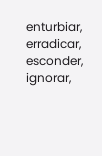enturbiar, erradicar, esconder, ignorar,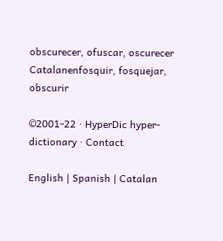obscurecer, ofuscar, oscurecer
Catalanenfosquir, fosquejar, obscurir

©2001-22 · HyperDic hyper-dictionary · Contact

English | Spanish | Catalan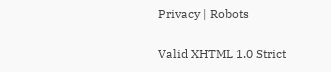Privacy | Robots

Valid XHTML 1.0 Strict